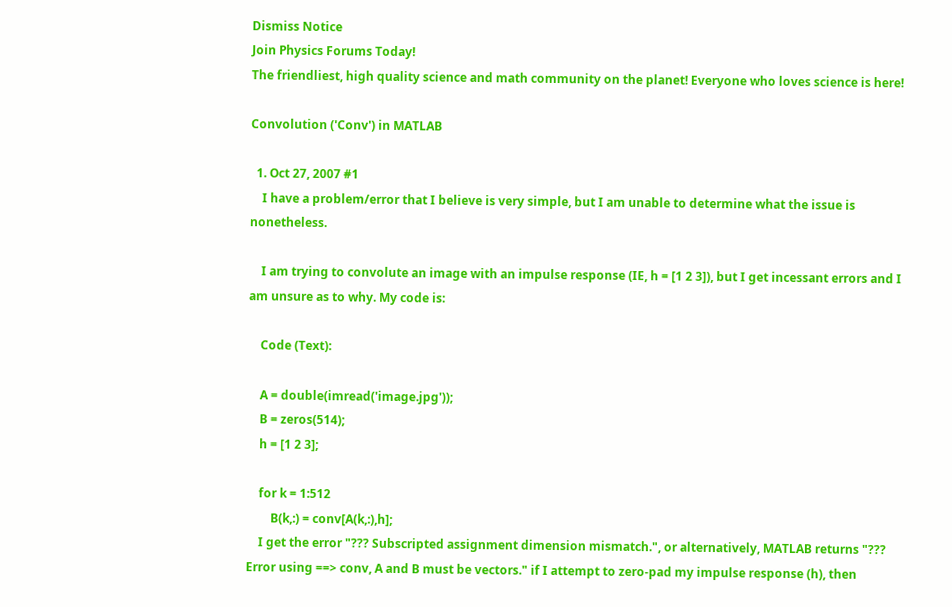Dismiss Notice
Join Physics Forums Today!
The friendliest, high quality science and math community on the planet! Everyone who loves science is here!

Convolution ('Conv') in MATLAB

  1. Oct 27, 2007 #1
    I have a problem/error that I believe is very simple, but I am unable to determine what the issue is nonetheless.

    I am trying to convolute an image with an impulse response (IE, h = [1 2 3]), but I get incessant errors and I am unsure as to why. My code is:

    Code (Text):

    A = double(imread('image.jpg'));
    B = zeros(514);
    h = [1 2 3];

    for k = 1:512
        B(k,:) = conv[A(k,:),h];
    I get the error "??? Subscripted assignment dimension mismatch.", or alternatively, MATLAB returns "??? Error using ==> conv, A and B must be vectors." if I attempt to zero-pad my impulse response (h), then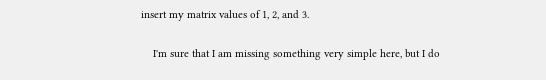insert my matrix values of 1, 2, and 3.

    I'm sure that I am missing something very simple here, but I do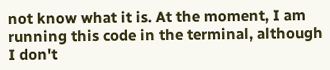not know what it is. At the moment, I am running this code in the terminal, although I don't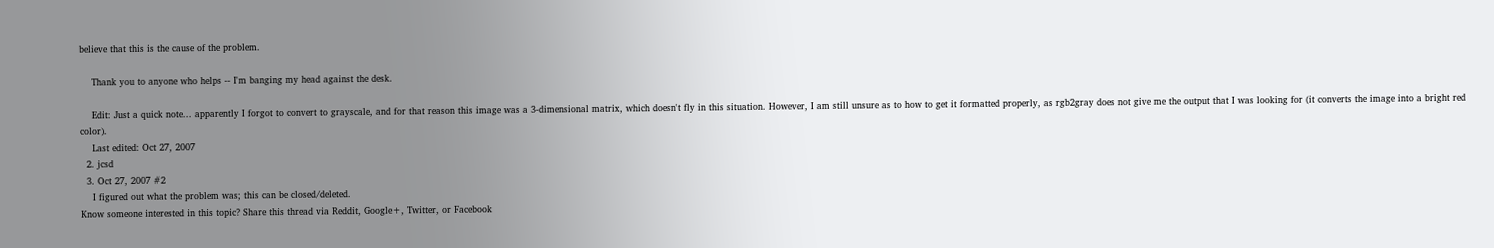believe that this is the cause of the problem.

    Thank you to anyone who helps -- I'm banging my head against the desk.

    Edit: Just a quick note... apparently I forgot to convert to grayscale, and for that reason this image was a 3-dimensional matrix, which doesn't fly in this situation. However, I am still unsure as to how to get it formatted properly, as rgb2gray does not give me the output that I was looking for (it converts the image into a bright red color).
    Last edited: Oct 27, 2007
  2. jcsd
  3. Oct 27, 2007 #2
    I figured out what the problem was; this can be closed/deleted.
Know someone interested in this topic? Share this thread via Reddit, Google+, Twitter, or Facebook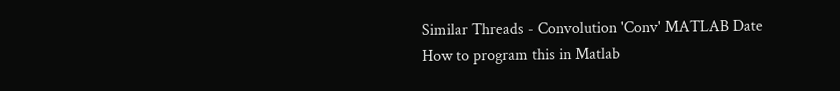Similar Threads - Convolution 'Conv' MATLAB Date
How to program this in Matlab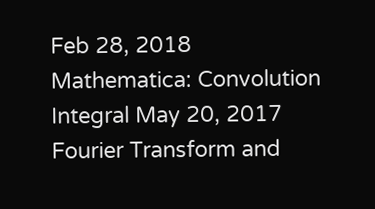Feb 28, 2018
Mathematica: Convolution Integral May 20, 2017
Fourier Transform and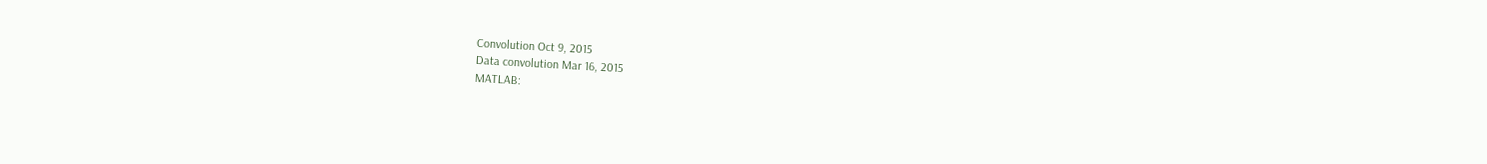Convolution Oct 9, 2015
Data convolution Mar 16, 2015
MATLAB: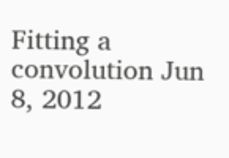Fitting a convolution Jun 8, 2012